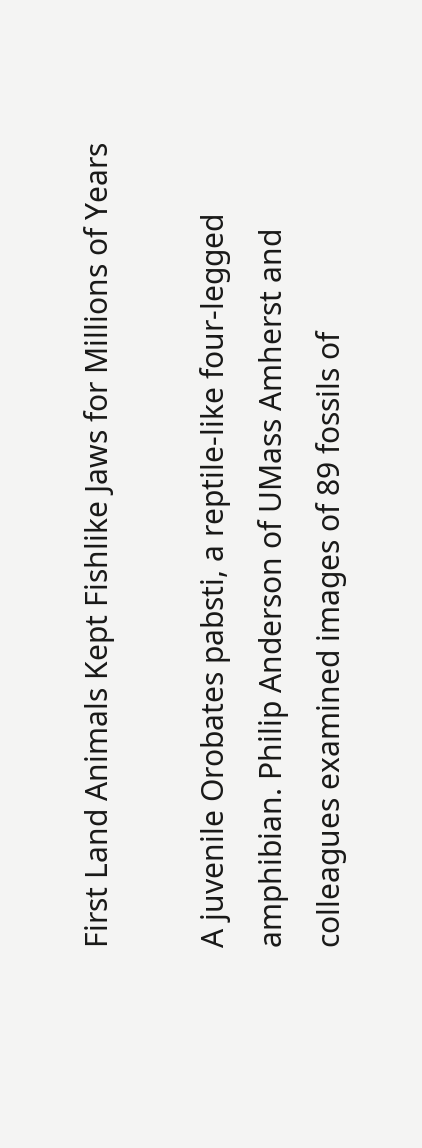First Land Animals Kept Fishlike Jaws for Millions of Years

A juvenile Orobates pabsti, a reptile-like four-legged amphibian. Philip Anderson of UMass Amherst and colleagues examined images of 89 fossils of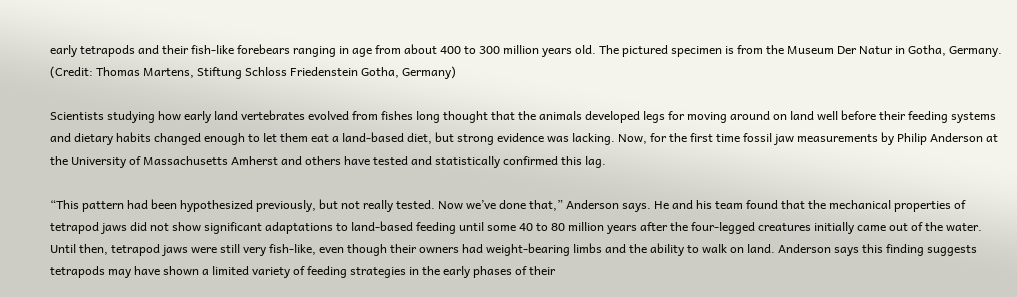early tetrapods and their fish-like forebears ranging in age from about 400 to 300 million years old. The pictured specimen is from the Museum Der Natur in Gotha, Germany. (Credit: Thomas Martens, Stiftung Schloss Friedenstein Gotha, Germany)

Scientists studying how early land vertebrates evolved from fishes long thought that the animals developed legs for moving around on land well before their feeding systems and dietary habits changed enough to let them eat a land-based diet, but strong evidence was lacking. Now, for the first time fossil jaw measurements by Philip Anderson at the University of Massachusetts Amherst and others have tested and statistically confirmed this lag.

“This pattern had been hypothesized previously, but not really tested. Now we’ve done that,” Anderson says. He and his team found that the mechanical properties of tetrapod jaws did not show significant adaptations to land-based feeding until some 40 to 80 million years after the four-legged creatures initially came out of the water. Until then, tetrapod jaws were still very fish-like, even though their owners had weight-bearing limbs and the ability to walk on land. Anderson says this finding suggests tetrapods may have shown a limited variety of feeding strategies in the early phases of their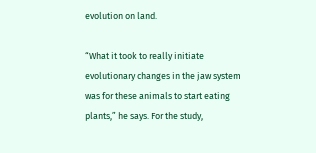evolution on land.

“What it took to really initiate evolutionary changes in the jaw system was for these animals to start eating plants,” he says. For the study,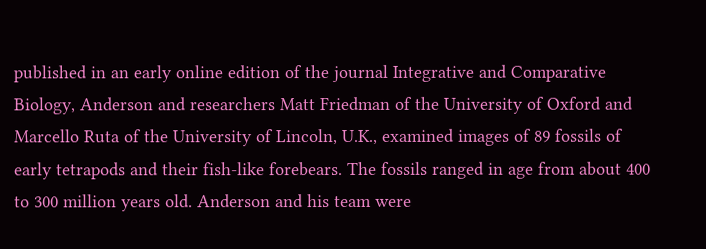published in an early online edition of the journal Integrative and Comparative Biology, Anderson and researchers Matt Friedman of the University of Oxford and Marcello Ruta of the University of Lincoln, U.K., examined images of 89 fossils of early tetrapods and their fish-like forebears. The fossils ranged in age from about 400 to 300 million years old. Anderson and his team were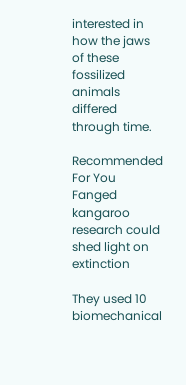interested in how the jaws of these fossilized animals differed through time.

Recommended For You  Fanged kangaroo research could shed light on extinction

They used 10 biomechanical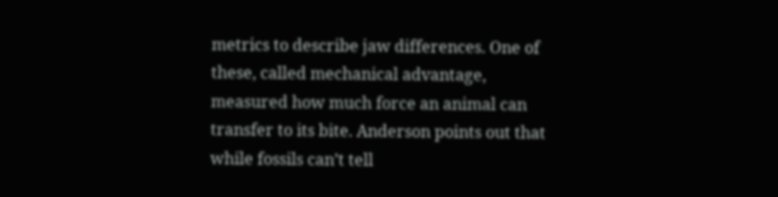metrics to describe jaw differences. One of these, called mechanical advantage, measured how much force an animal can transfer to its bite. Anderson points out that while fossils can’t tell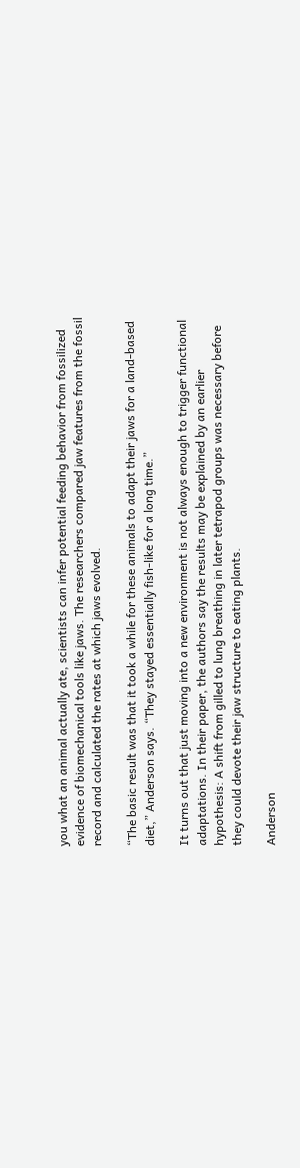you what an animal actually ate, scientists can infer potential feeding behavior from fossilized evidence of biomechanical tools like jaws. The researchers compared jaw features from the fossil record and calculated the rates at which jaws evolved.

“The basic result was that it took a while for these animals to adapt their jaws for a land-based diet,” Anderson says. “They stayed essentially fish-like for a long time.”

It turns out that just moving into a new environment is not always enough to trigger functional adaptations. In their paper, the authors say the results may be explained by an earlier hypothesis: A shift from gilled to lung breathing in later tetrapod groups was necessary before they could devote their jaw structure to eating plants.

Anderson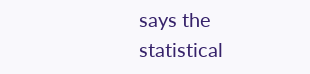says the statistical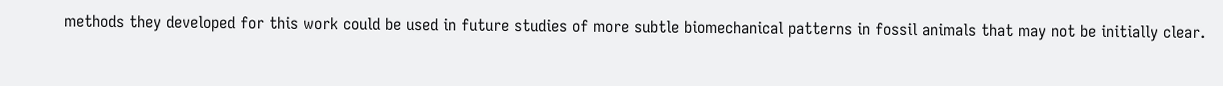methods they developed for this work could be used in future studies of more subtle biomechanical patterns in fossil animals that may not be initially clear.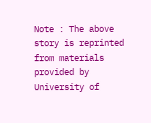Note : The above story is reprinted from materials provided by University of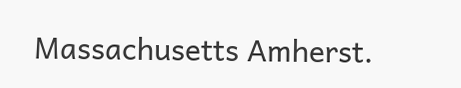Massachusetts Amherst.